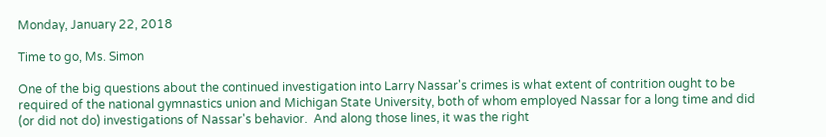Monday, January 22, 2018

Time to go, Ms. Simon

One of the big questions about the continued investigation into Larry Nassar's crimes is what extent of contrition ought to be required of the national gymnastics union and Michigan State University, both of whom employed Nassar for a long time and did (or did not do) investigations of Nassar's behavior.  And along those lines, it was the right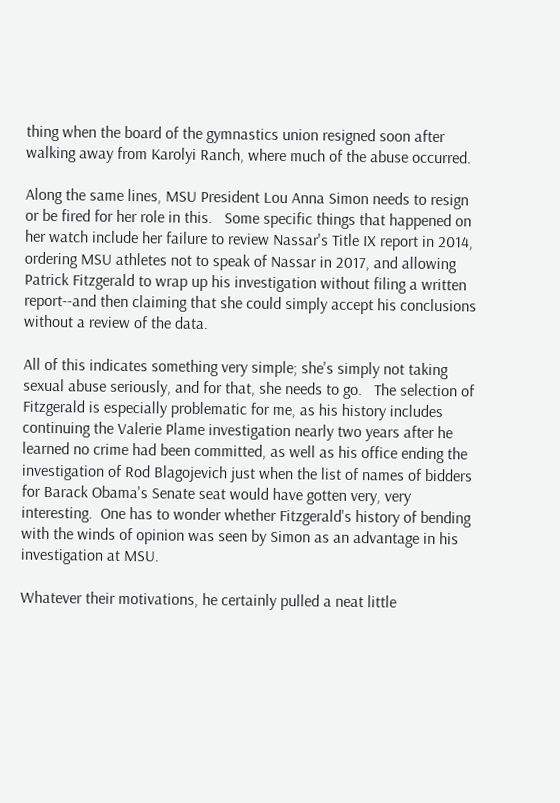thing when the board of the gymnastics union resigned soon after walking away from Karolyi Ranch, where much of the abuse occurred.

Along the same lines, MSU President Lou Anna Simon needs to resign or be fired for her role in this.   Some specific things that happened on her watch include her failure to review Nassar's Title IX report in 2014, ordering MSU athletes not to speak of Nassar in 2017, and allowing Patrick Fitzgerald to wrap up his investigation without filing a written report--and then claiming that she could simply accept his conclusions without a review of the data.

All of this indicates something very simple; she's simply not taking sexual abuse seriously, and for that, she needs to go.   The selection of Fitzgerald is especially problematic for me, as his history includes continuing the Valerie Plame investigation nearly two years after he learned no crime had been committed, as well as his office ending the investigation of Rod Blagojevich just when the list of names of bidders for Barack Obama's Senate seat would have gotten very, very interesting.  One has to wonder whether Fitzgerald's history of bending with the winds of opinion was seen by Simon as an advantage in his investigation at MSU.

Whatever their motivations, he certainly pulled a neat little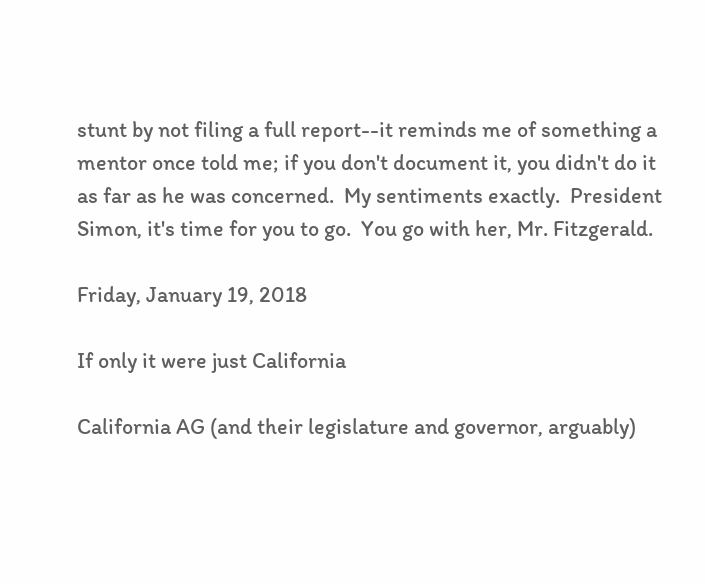stunt by not filing a full report--it reminds me of something a mentor once told me; if you don't document it, you didn't do it as far as he was concerned.  My sentiments exactly.  President Simon, it's time for you to go.  You go with her, Mr. Fitzgerald.

Friday, January 19, 2018

If only it were just California

California AG (and their legislature and governor, arguably)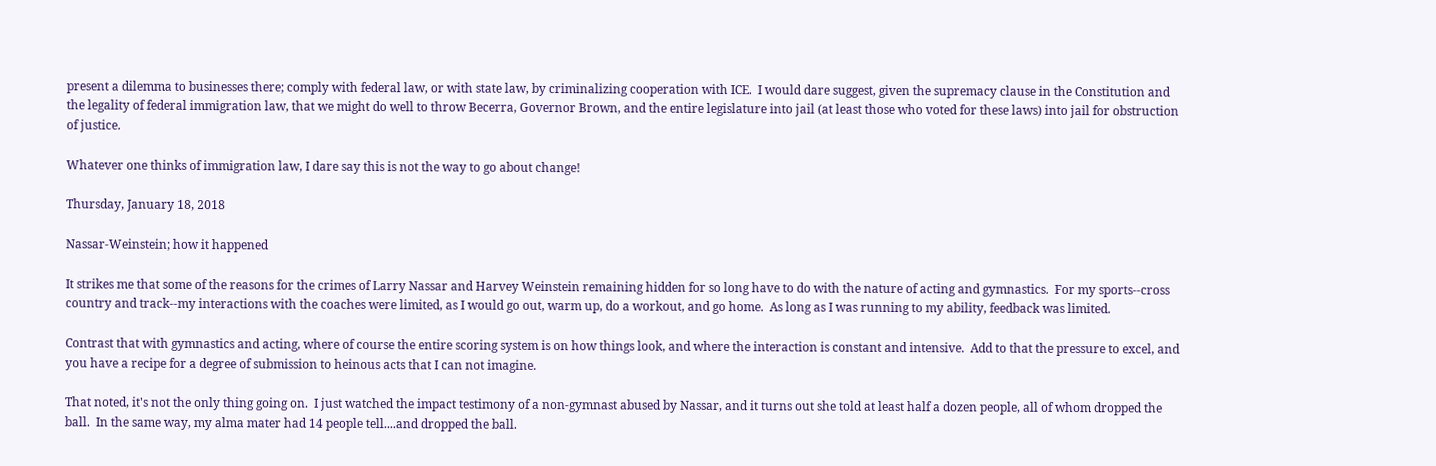present a dilemma to businesses there; comply with federal law, or with state law, by criminalizing cooperation with ICE.  I would dare suggest, given the supremacy clause in the Constitution and the legality of federal immigration law, that we might do well to throw Becerra, Governor Brown, and the entire legislature into jail (at least those who voted for these laws) into jail for obstruction of justice.

Whatever one thinks of immigration law, I dare say this is not the way to go about change!

Thursday, January 18, 2018

Nassar-Weinstein; how it happened

It strikes me that some of the reasons for the crimes of Larry Nassar and Harvey Weinstein remaining hidden for so long have to do with the nature of acting and gymnastics.  For my sports--cross country and track--my interactions with the coaches were limited, as I would go out, warm up, do a workout, and go home.  As long as I was running to my ability, feedback was limited.

Contrast that with gymnastics and acting, where of course the entire scoring system is on how things look, and where the interaction is constant and intensive.  Add to that the pressure to excel, and you have a recipe for a degree of submission to heinous acts that I can not imagine.

That noted, it's not the only thing going on.  I just watched the impact testimony of a non-gymnast abused by Nassar, and it turns out she told at least half a dozen people, all of whom dropped the ball.  In the same way, my alma mater had 14 people tell....and dropped the ball.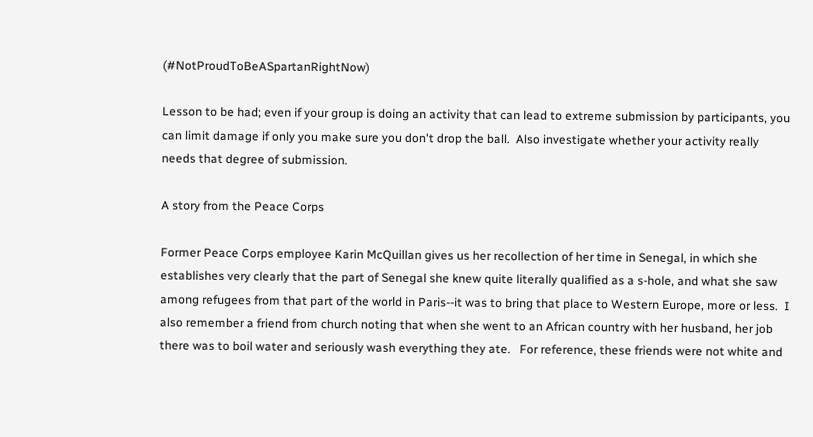(#NotProudToBeASpartanRightNow)

Lesson to be had; even if your group is doing an activity that can lead to extreme submission by participants, you can limit damage if only you make sure you don't drop the ball.  Also investigate whether your activity really needs that degree of submission.

A story from the Peace Corps

Former Peace Corps employee Karin McQuillan gives us her recollection of her time in Senegal, in which she establishes very clearly that the part of Senegal she knew quite literally qualified as a s-hole, and what she saw among refugees from that part of the world in Paris--it was to bring that place to Western Europe, more or less.  I also remember a friend from church noting that when she went to an African country with her husband, her job there was to boil water and seriously wash everything they ate.   For reference, these friends were not white and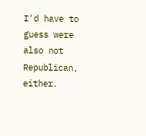I'd have to guess were also not Republican, either.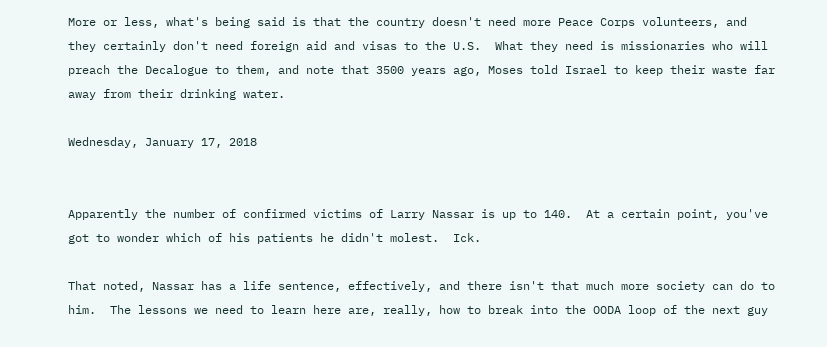More or less, what's being said is that the country doesn't need more Peace Corps volunteers, and they certainly don't need foreign aid and visas to the U.S.  What they need is missionaries who will preach the Decalogue to them, and note that 3500 years ago, Moses told Israel to keep their waste far away from their drinking water.

Wednesday, January 17, 2018


Apparently the number of confirmed victims of Larry Nassar is up to 140.  At a certain point, you've got to wonder which of his patients he didn't molest.  Ick.

That noted, Nassar has a life sentence, effectively, and there isn't that much more society can do to him.  The lessons we need to learn here are, really, how to break into the OODA loop of the next guy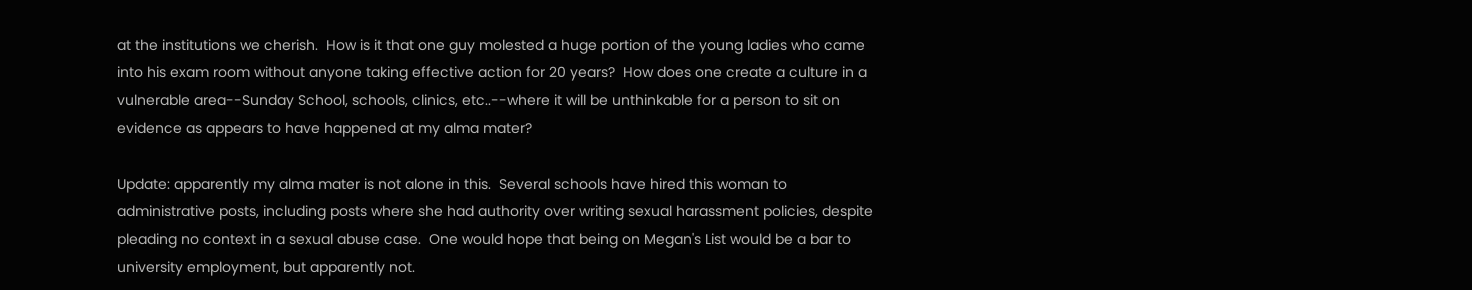at the institutions we cherish.  How is it that one guy molested a huge portion of the young ladies who came into his exam room without anyone taking effective action for 20 years?  How does one create a culture in a vulnerable area--Sunday School, schools, clinics, etc..--where it will be unthinkable for a person to sit on evidence as appears to have happened at my alma mater?

Update: apparently my alma mater is not alone in this.  Several schools have hired this woman to administrative posts, including posts where she had authority over writing sexual harassment policies, despite pleading no context in a sexual abuse case.  One would hope that being on Megan's List would be a bar to university employment, but apparently not.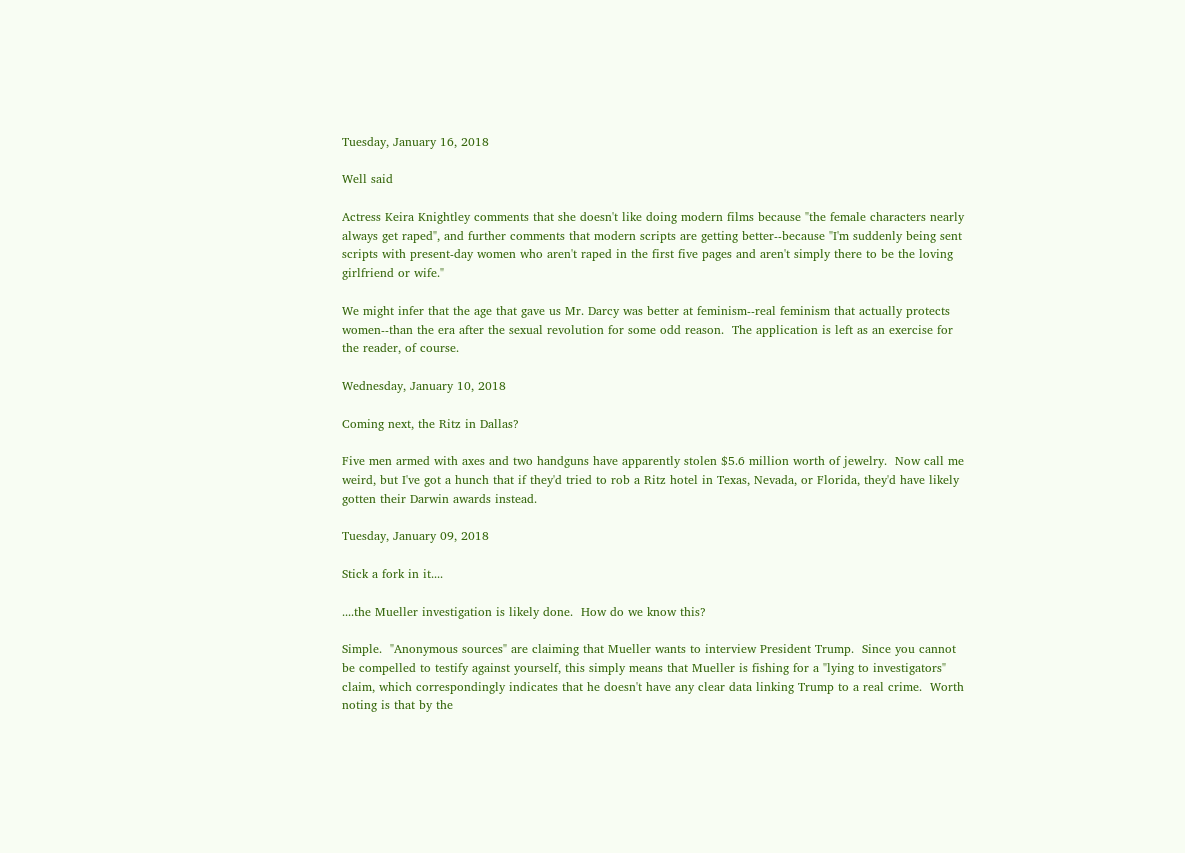Tuesday, January 16, 2018

Well said

Actress Keira Knightley comments that she doesn't like doing modern films because "the female characters nearly always get raped", and further comments that modern scripts are getting better--because "I'm suddenly being sent scripts with present-day women who aren't raped in the first five pages and aren't simply there to be the loving girlfriend or wife."

We might infer that the age that gave us Mr. Darcy was better at feminism--real feminism that actually protects women--than the era after the sexual revolution for some odd reason.  The application is left as an exercise for the reader, of course.

Wednesday, January 10, 2018

Coming next, the Ritz in Dallas?

Five men armed with axes and two handguns have apparently stolen $5.6 million worth of jewelry.  Now call me weird, but I've got a hunch that if they'd tried to rob a Ritz hotel in Texas, Nevada, or Florida, they'd have likely gotten their Darwin awards instead.

Tuesday, January 09, 2018

Stick a fork in it....

....the Mueller investigation is likely done.  How do we know this?

Simple.  "Anonymous sources" are claiming that Mueller wants to interview President Trump.  Since you cannot be compelled to testify against yourself, this simply means that Mueller is fishing for a "lying to investigators" claim, which correspondingly indicates that he doesn't have any clear data linking Trump to a real crime.  Worth noting is that by the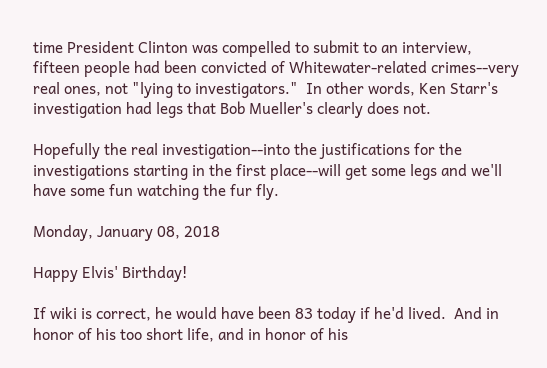time President Clinton was compelled to submit to an interview, fifteen people had been convicted of Whitewater-related crimes--very real ones, not "lying to investigators."  In other words, Ken Starr's investigation had legs that Bob Mueller's clearly does not.

Hopefully the real investigation--into the justifications for the investigations starting in the first place--will get some legs and we'll have some fun watching the fur fly.

Monday, January 08, 2018

Happy Elvis' Birthday!

If wiki is correct, he would have been 83 today if he'd lived.  And in honor of his too short life, and in honor of his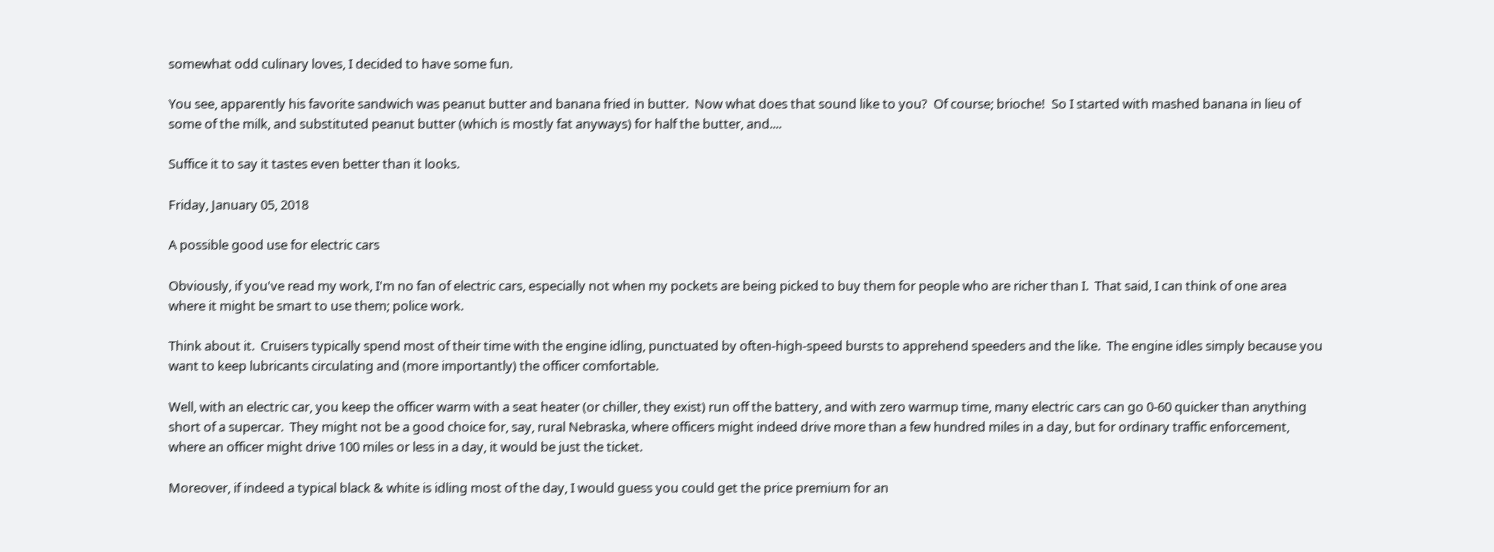somewhat odd culinary loves, I decided to have some fun.

You see, apparently his favorite sandwich was peanut butter and banana fried in butter.  Now what does that sound like to you?  Of course; brioche!  So I started with mashed banana in lieu of some of the milk, and substituted peanut butter (which is mostly fat anyways) for half the butter, and....

Suffice it to say it tastes even better than it looks.

Friday, January 05, 2018

A possible good use for electric cars

Obviously, if you've read my work, I'm no fan of electric cars, especially not when my pockets are being picked to buy them for people who are richer than I.  That said, I can think of one area where it might be smart to use them; police work.

Think about it.  Cruisers typically spend most of their time with the engine idling, punctuated by often-high-speed bursts to apprehend speeders and the like.  The engine idles simply because you want to keep lubricants circulating and (more importantly) the officer comfortable.

Well, with an electric car, you keep the officer warm with a seat heater (or chiller, they exist) run off the battery, and with zero warmup time, many electric cars can go 0-60 quicker than anything short of a supercar.  They might not be a good choice for, say, rural Nebraska, where officers might indeed drive more than a few hundred miles in a day, but for ordinary traffic enforcement, where an officer might drive 100 miles or less in a day, it would be just the ticket.

Moreover, if indeed a typical black & white is idling most of the day, I would guess you could get the price premium for an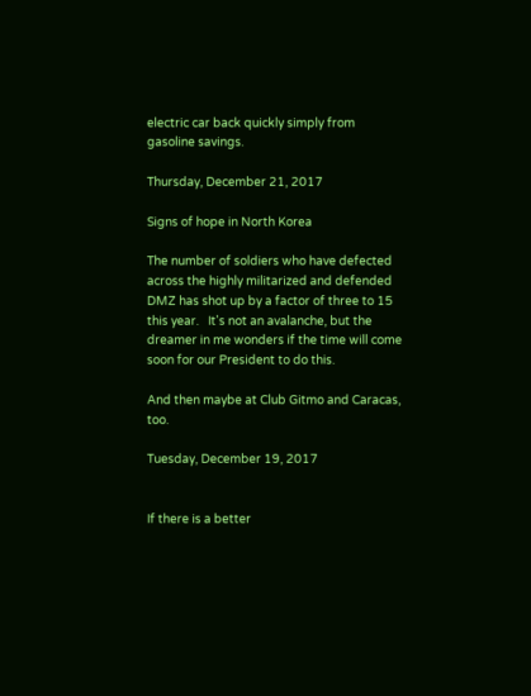electric car back quickly simply from gasoline savings.

Thursday, December 21, 2017

Signs of hope in North Korea

The number of soldiers who have defected across the highly militarized and defended DMZ has shot up by a factor of three to 15 this year.   It's not an avalanche, but the dreamer in me wonders if the time will come soon for our President to do this.

And then maybe at Club Gitmo and Caracas, too.

Tuesday, December 19, 2017


If there is a better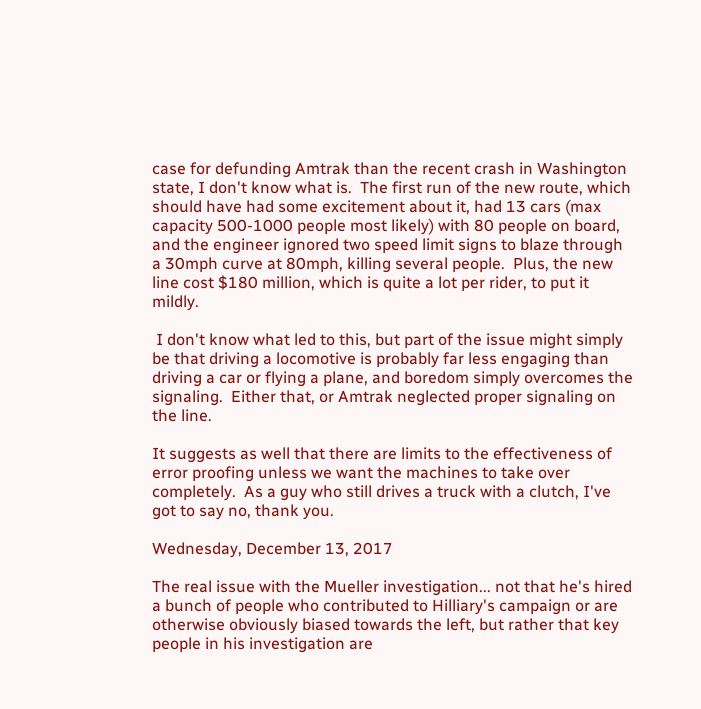case for defunding Amtrak than the recent crash in Washington state, I don't know what is.  The first run of the new route, which should have had some excitement about it, had 13 cars (max capacity 500-1000 people most likely) with 80 people on board, and the engineer ignored two speed limit signs to blaze through a 30mph curve at 80mph, killing several people.  Plus, the new line cost $180 million, which is quite a lot per rider, to put it mildly.

 I don't know what led to this, but part of the issue might simply be that driving a locomotive is probably far less engaging than driving a car or flying a plane, and boredom simply overcomes the signaling.  Either that, or Amtrak neglected proper signaling on the line.

It suggests as well that there are limits to the effectiveness of error proofing unless we want the machines to take over completely.  As a guy who still drives a truck with a clutch, I've got to say no, thank you.

Wednesday, December 13, 2017

The real issue with the Mueller investigation... not that he's hired a bunch of people who contributed to Hilliary's campaign or are otherwise obviously biased towards the left, but rather that key people in his investigation are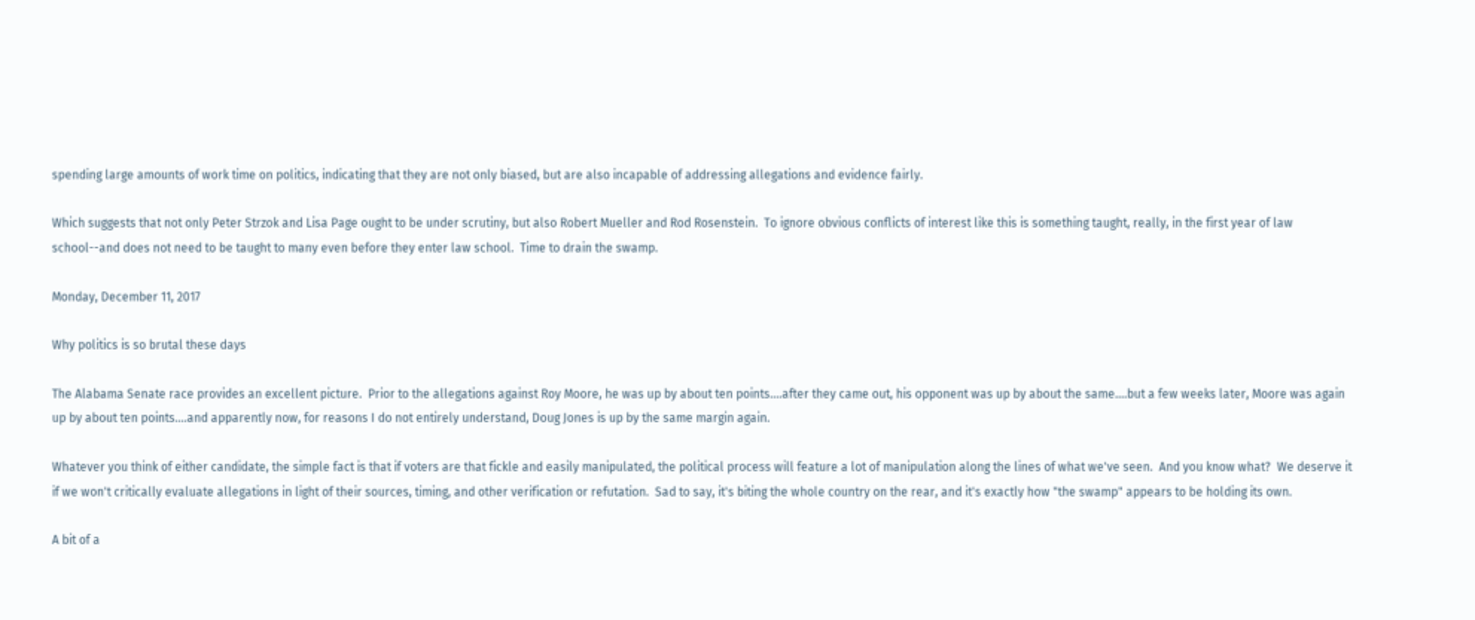spending large amounts of work time on politics, indicating that they are not only biased, but are also incapable of addressing allegations and evidence fairly.

Which suggests that not only Peter Strzok and Lisa Page ought to be under scrutiny, but also Robert Mueller and Rod Rosenstein.  To ignore obvious conflicts of interest like this is something taught, really, in the first year of law school--and does not need to be taught to many even before they enter law school.  Time to drain the swamp.

Monday, December 11, 2017

Why politics is so brutal these days

The Alabama Senate race provides an excellent picture.  Prior to the allegations against Roy Moore, he was up by about ten points....after they came out, his opponent was up by about the same....but a few weeks later, Moore was again up by about ten points....and apparently now, for reasons I do not entirely understand, Doug Jones is up by the same margin again.

Whatever you think of either candidate, the simple fact is that if voters are that fickle and easily manipulated, the political process will feature a lot of manipulation along the lines of what we've seen.  And you know what?  We deserve it if we won't critically evaluate allegations in light of their sources, timing, and other verification or refutation.  Sad to say, it's biting the whole country on the rear, and it's exactly how "the swamp" appears to be holding its own.

A bit of a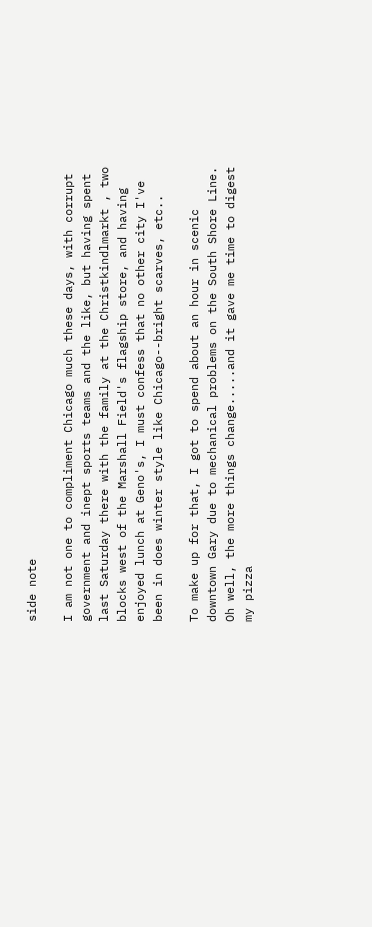side note

I am not one to compliment Chicago much these days, with corrupt government and inept sports teams and the like, but having spent last Saturday there with the family at the Christkindlmarkt , two blocks west of the Marshall Field's flagship store, and having enjoyed lunch at Geno's, I must confess that no other city I've been in does winter style like Chicago--bright scarves, etc..

To make up for that, I got to spend about an hour in scenic downtown Gary due to mechanical problems on the South Shore Line.  Oh well, the more things change.....and it gave me time to digest my pizza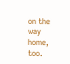on the way home, too.